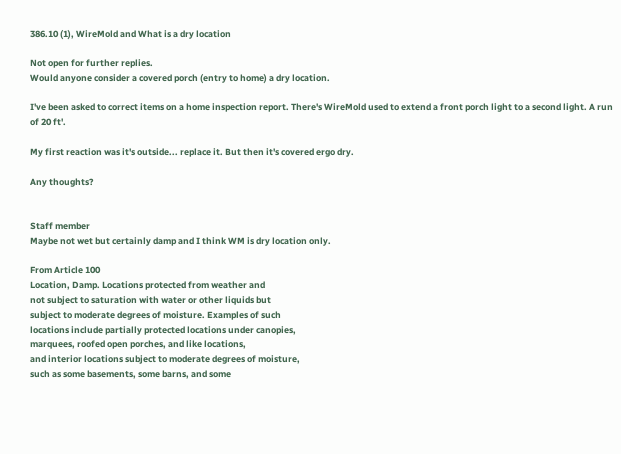386.10 (1), WireMold and What is a dry location

Not open for further replies.
Would anyone consider a covered porch (entry to home) a dry location.

I've been asked to correct items on a home inspection report. There's WireMold used to extend a front porch light to a second light. A run of 20 ft'.

My first reaction was it's outside... replace it. But then it's covered ergo dry.

Any thoughts?


Staff member
Maybe not wet but certainly damp and I think WM is dry location only.

From Article 100
Location, Damp. Locations protected from weather and
not subject to saturation with water or other liquids but
subject to moderate degrees of moisture. Examples of such
locations include partially protected locations under canopies,
marquees, roofed open porches, and like locations,
and interior locations subject to moderate degrees of moisture,
such as some basements, some barns, and some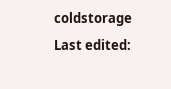coldstorage
Last edited: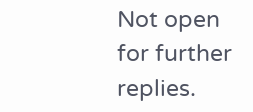Not open for further replies.